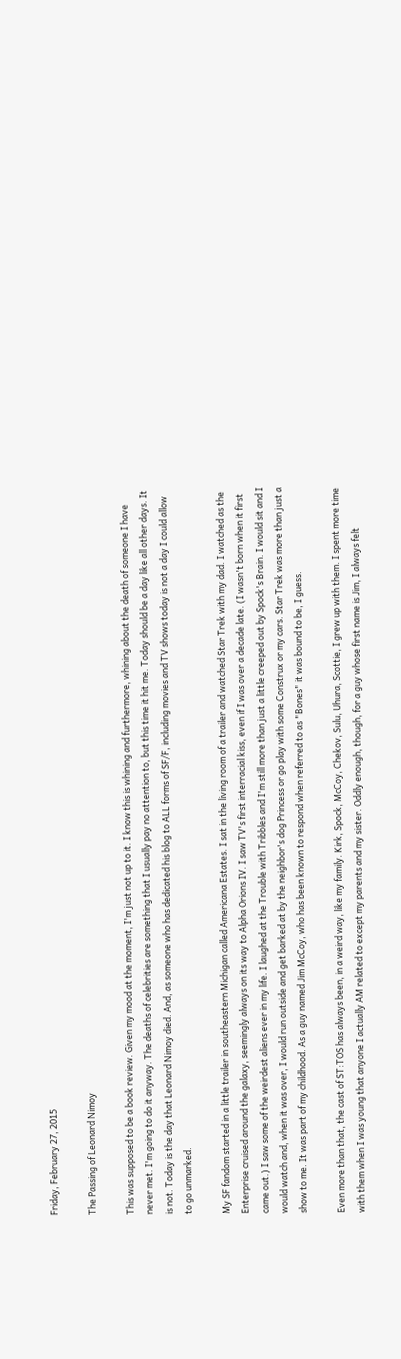Friday, February 27, 2015

The Passing of Leonard Nimoy

This was supposed to be a book review. Given my mood at the moment, I'm just not up to it. I know this is whining and furthermore, whining about the death of someone I have never met. I'm going to do it anyway. The deaths of celebrities are something that I usually pay no attention to, but this time it hit me. Today should be a day like all other days. It is not. Today is the day that Leonard Nimoy died. And, as someone who has dedicated his blog to ALL forms of SF/F, including movies and TV shows today is not a day I could allow to go unmarked.

My SF fandom started in a little trailer in southeastern Michigan called Americana Estates. I sat in the living room of a trailer and watched Star Trek with my dad. I watched as the Enterprise cruised around the galaxy, seemingly always on its way to Alpha Orions IV. I saw TV's first interracial kiss, even if I was over a decade late. (I wasn't born when it first came out.) I saw some of the weirdest aliens ever in my life. I laughed at the Trouble with Tribbles and I'm still more than just a little creeped out by Spock's Brain. I would sit and I would watch and, when it was over, I would run outside and get barked at by the neighbor's dog Princess or go play with some Construx or my cars. Star Trek was more than just a show to me. It was part of my childhood. As a guy named Jim McCoy, who has been known to respond when referred to as "Bones" it was bound to be, I guess.

Even more than that, the cast of ST:TOS has always been, in a weird way, like my family. Kirk, Spock, McCoy, Chekov, Sulu, Uhura, Scottie, I grew up with them. I spent more time with them when I was young that anyone I actually AM related to except my parents and my sister. Oddly enough, though, for a guy whose first name is Jim, I always felt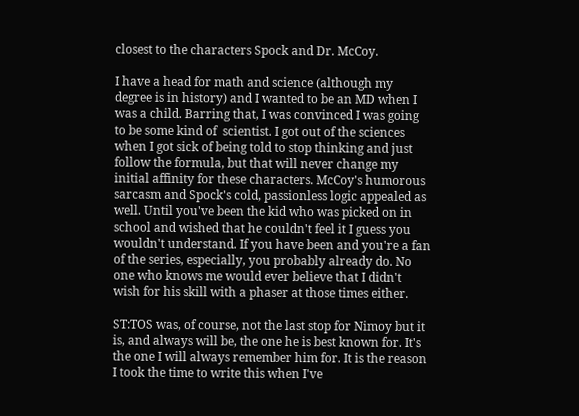closest to the characters Spock and Dr. McCoy.

I have a head for math and science (although my degree is in history) and I wanted to be an MD when I was a child. Barring that, I was convinced I was going to be some kind of  scientist. I got out of the sciences when I got sick of being told to stop thinking and just follow the formula, but that will never change my initial affinity for these characters. McCoy's humorous sarcasm and Spock's cold, passionless logic appealed as well. Until you've been the kid who was picked on in school and wished that he couldn't feel it I guess you wouldn't understand. If you have been and you're a fan of the series, especially, you probably already do. No one who knows me would ever believe that I didn't wish for his skill with a phaser at those times either.

ST:TOS was, of course, not the last stop for Nimoy but it is, and always will be, the one he is best known for. It's the one I will always remember him for. It is the reason I took the time to write this when I've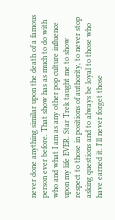never done anything similar upon the death of a famous person ever before. That show has as much to do with who and what I am as any other pop culture influence upon my life EVER. Star Trek taught me to show respect to those in positions of authority, to never stop asking questions and to always be loyal to those who have earned it. I'll never forget those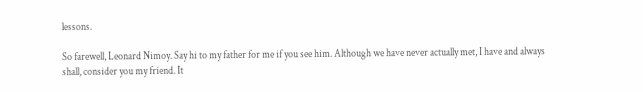lessons.

So farewell, Leonard Nimoy. Say hi to my father for me if you see him. Although we have never actually met, I have and always shall, consider you my friend. It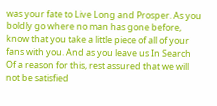was your fate to Live Long and Prosper. As you boldly go where no man has gone before, know that you take a little piece of all of your fans with you. And as you leave us In Search Of a reason for this, rest assured that we will not be satisfied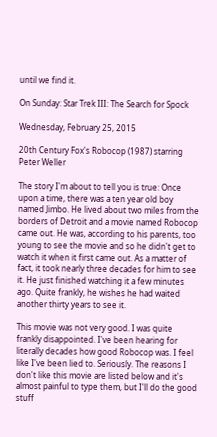until we find it.

On Sunday: Star Trek III: The Search for Spock

Wednesday, February 25, 2015

20th Century Fox's Robocop (1987) starring Peter Weller

The story I'm about to tell you is true: Once upon a time, there was a ten year old boy named Jimbo. He lived about two miles from the borders of Detroit and a movie named Robocop came out. He was, according to his parents, too young to see the movie and so he didn't get to watch it when it first came out. As a matter of fact, it took nearly three decades for him to see it. He just finished watching it a few minutes ago. Quite frankly, he wishes he had waited another thirty years to see it.

This movie was not very good. I was quite frankly disappointed. I've been hearing for literally decades how good Robocop was. I feel like I've been lied to. Seriously. The reasons I don't like this movie are listed below and it's almost painful to type them, but I'll do the good stuff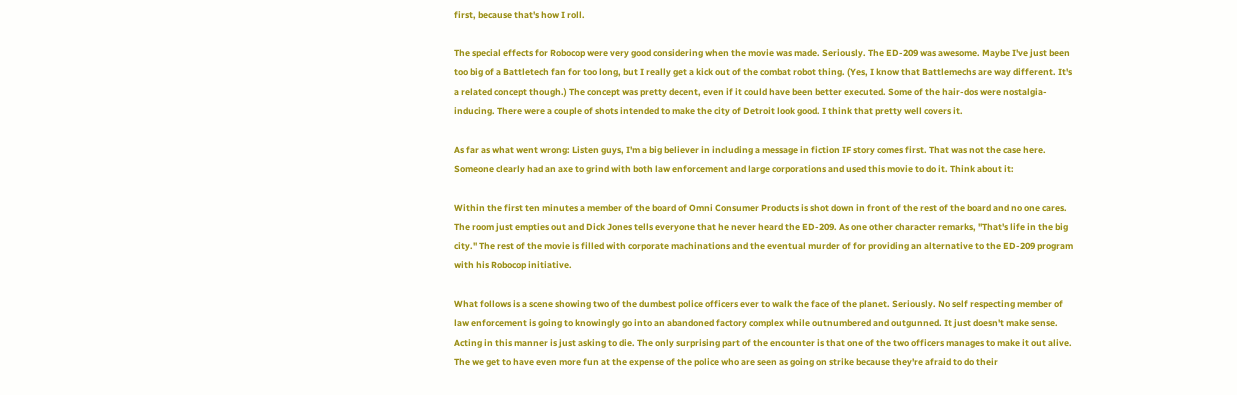first, because that's how I roll.

The special effects for Robocop were very good considering when the movie was made. Seriously. The ED-209 was awesome. Maybe I've just been too big of a Battletech fan for too long, but I really get a kick out of the combat robot thing. (Yes, I know that Battlemechs are way different. It's a related concept though.) The concept was pretty decent, even if it could have been better executed. Some of the hair-dos were nostalgia-inducing. There were a couple of shots intended to make the city of Detroit look good. I think that pretty well covers it.

As far as what went wrong: Listen guys, I'm a big believer in including a message in fiction IF story comes first. That was not the case here. Someone clearly had an axe to grind with both law enforcement and large corporations and used this movie to do it. Think about it:

Within the first ten minutes a member of the board of Omni Consumer Products is shot down in front of the rest of the board and no one cares. The room just empties out and Dick Jones tells everyone that he never heard the ED-209. As one other character remarks, "That's life in the big city." The rest of the movie is filled with corporate machinations and the eventual murder of for providing an alternative to the ED-209 program with his Robocop initiative.

What follows is a scene showing two of the dumbest police officers ever to walk the face of the planet. Seriously. No self respecting member of law enforcement is going to knowingly go into an abandoned factory complex while outnumbered and outgunned. It just doesn't make sense. Acting in this manner is just asking to die. The only surprising part of the encounter is that one of the two officers manages to make it out alive. The we get to have even more fun at the expense of the police who are seen as going on strike because they're afraid to do their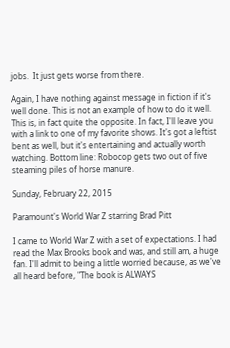jobs.  It just gets worse from there.

Again, I have nothing against message in fiction if it's well done. This is not an example of how to do it well. This is, in fact quite the opposite. In fact, I'll leave you with a link to one of my favorite shows. It's got a leftist bent as well, but it's entertaining and actually worth watching. Bottom line: Robocop gets two out of five steaming piles of horse manure.

Sunday, February 22, 2015

Paramount's World War Z starring Brad Pitt

I came to World War Z with a set of expectations. I had read the Max Brooks book and was, and still am, a huge fan. I'll admit to being a little worried because, as we've all heard before, "The book is ALWAYS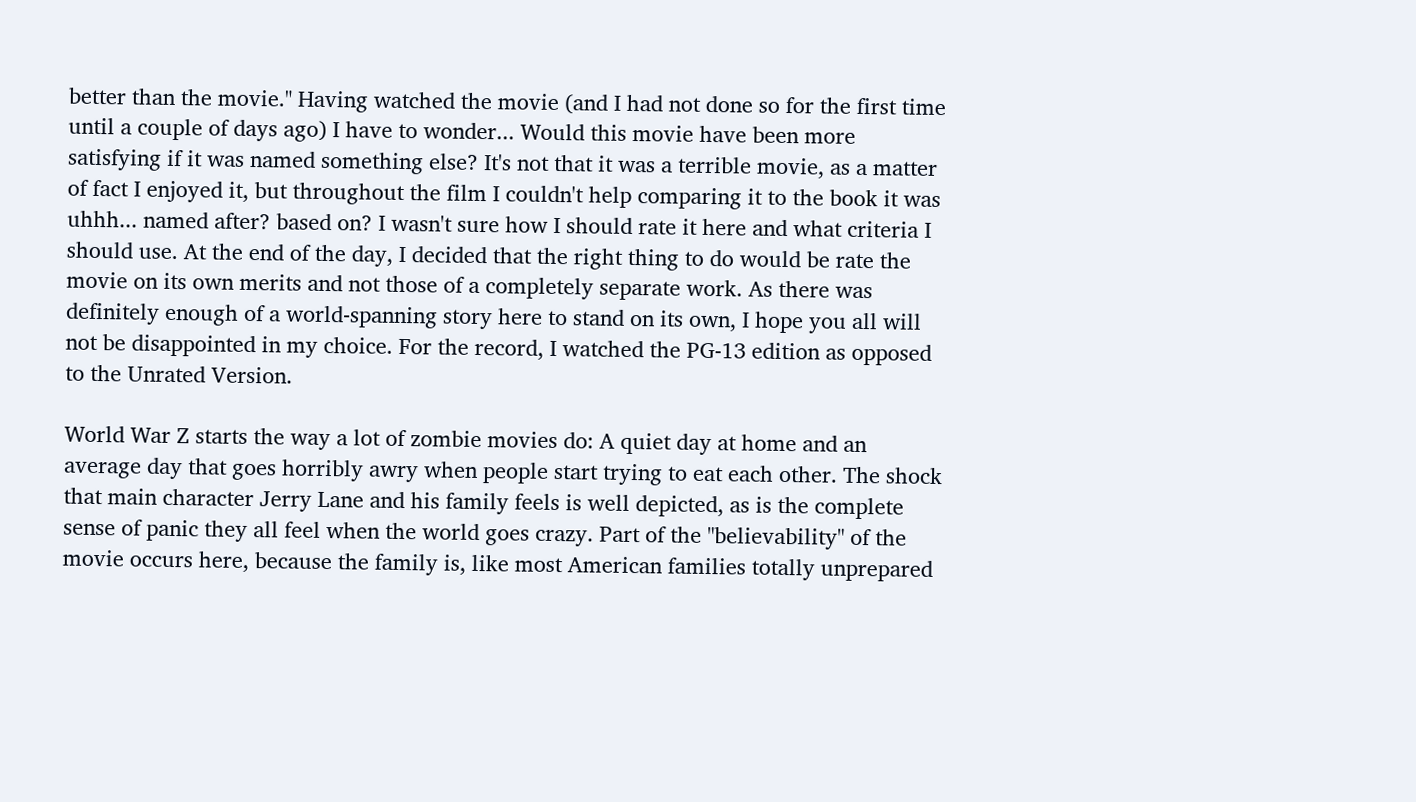better than the movie." Having watched the movie (and I had not done so for the first time until a couple of days ago) I have to wonder... Would this movie have been more satisfying if it was named something else? It's not that it was a terrible movie, as a matter of fact I enjoyed it, but throughout the film I couldn't help comparing it to the book it was uhhh... named after? based on? I wasn't sure how I should rate it here and what criteria I should use. At the end of the day, I decided that the right thing to do would be rate the movie on its own merits and not those of a completely separate work. As there was definitely enough of a world-spanning story here to stand on its own, I hope you all will not be disappointed in my choice. For the record, I watched the PG-13 edition as opposed to the Unrated Version.

World War Z starts the way a lot of zombie movies do: A quiet day at home and an average day that goes horribly awry when people start trying to eat each other. The shock that main character Jerry Lane and his family feels is well depicted, as is the complete sense of panic they all feel when the world goes crazy. Part of the "believability" of the movie occurs here, because the family is, like most American families totally unprepared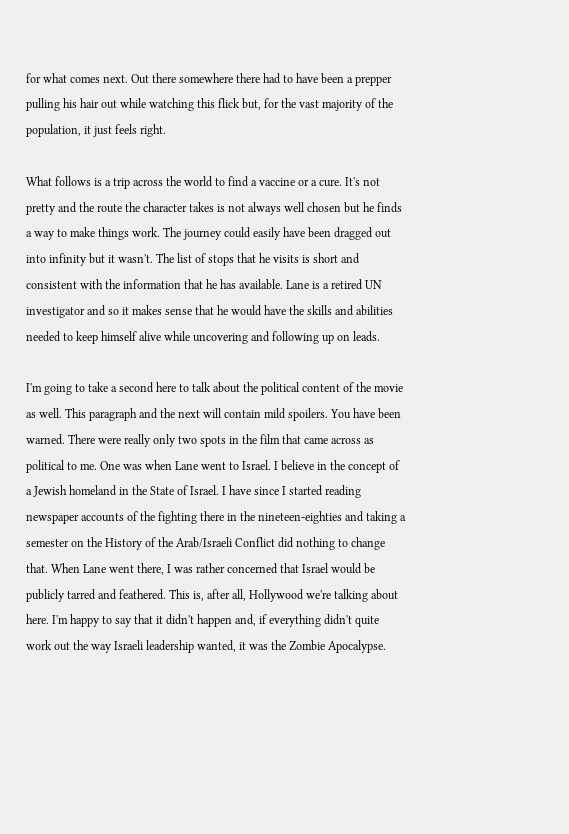for what comes next. Out there somewhere there had to have been a prepper pulling his hair out while watching this flick but, for the vast majority of the population, it just feels right.

What follows is a trip across the world to find a vaccine or a cure. It's not pretty and the route the character takes is not always well chosen but he finds a way to make things work. The journey could easily have been dragged out into infinity but it wasn't. The list of stops that he visits is short and consistent with the information that he has available. Lane is a retired UN investigator and so it makes sense that he would have the skills and abilities needed to keep himself alive while uncovering and following up on leads.

I'm going to take a second here to talk about the political content of the movie as well. This paragraph and the next will contain mild spoilers. You have been warned. There were really only two spots in the film that came across as political to me. One was when Lane went to Israel. I believe in the concept of a Jewish homeland in the State of Israel. I have since I started reading newspaper accounts of the fighting there in the nineteen-eighties and taking a semester on the History of the Arab/Israeli Conflict did nothing to change that. When Lane went there, I was rather concerned that Israel would be publicly tarred and feathered. This is, after all, Hollywood we're talking about here. I'm happy to say that it didn't happen and, if everything didn't quite work out the way Israeli leadership wanted, it was the Zombie Apocalypse.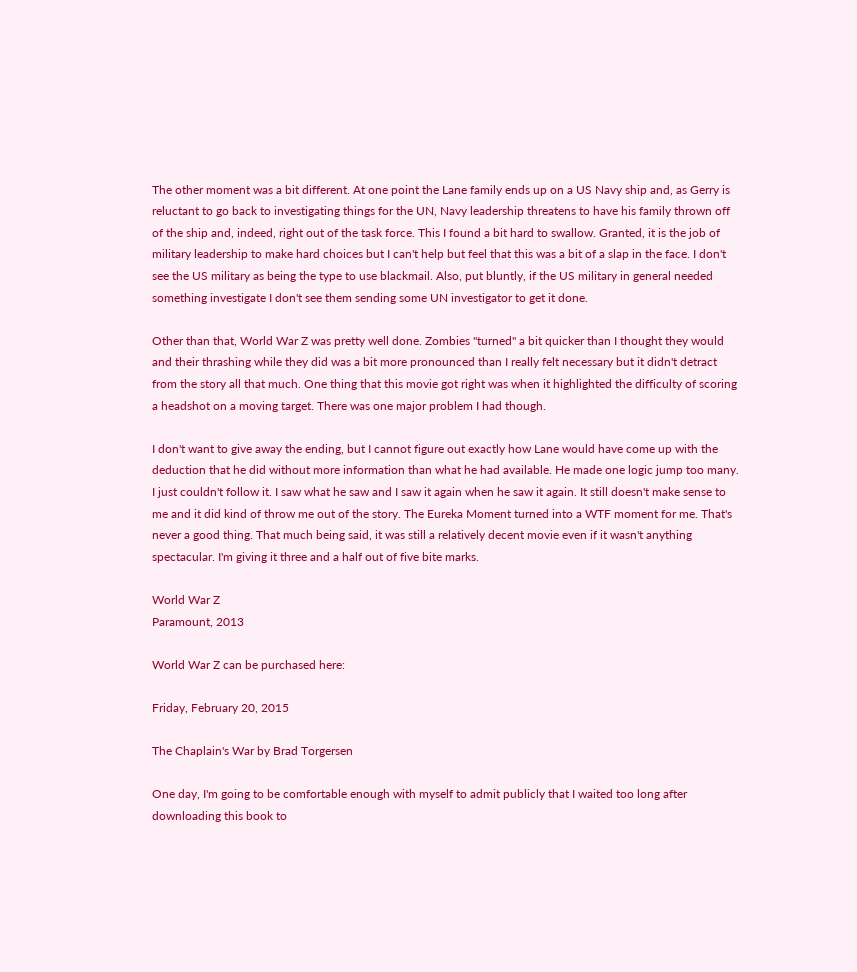The other moment was a bit different. At one point the Lane family ends up on a US Navy ship and, as Gerry is reluctant to go back to investigating things for the UN, Navy leadership threatens to have his family thrown off of the ship and, indeed, right out of the task force. This I found a bit hard to swallow. Granted, it is the job of military leadership to make hard choices but I can't help but feel that this was a bit of a slap in the face. I don't see the US military as being the type to use blackmail. Also, put bluntly, if the US military in general needed something investigate I don't see them sending some UN investigator to get it done.

Other than that, World War Z was pretty well done. Zombies "turned" a bit quicker than I thought they would and their thrashing while they did was a bit more pronounced than I really felt necessary but it didn't detract from the story all that much. One thing that this movie got right was when it highlighted the difficulty of scoring a headshot on a moving target. There was one major problem I had though.

I don't want to give away the ending, but I cannot figure out exactly how Lane would have come up with the deduction that he did without more information than what he had available. He made one logic jump too many. I just couldn't follow it. I saw what he saw and I saw it again when he saw it again. It still doesn't make sense to me and it did kind of throw me out of the story. The Eureka Moment turned into a WTF moment for me. That's never a good thing. That much being said, it was still a relatively decent movie even if it wasn't anything spectacular. I'm giving it three and a half out of five bite marks.

World War Z
Paramount, 2013

World War Z can be purchased here:

Friday, February 20, 2015

The Chaplain's War by Brad Torgersen

One day, I'm going to be comfortable enough with myself to admit publicly that I waited too long after downloading this book to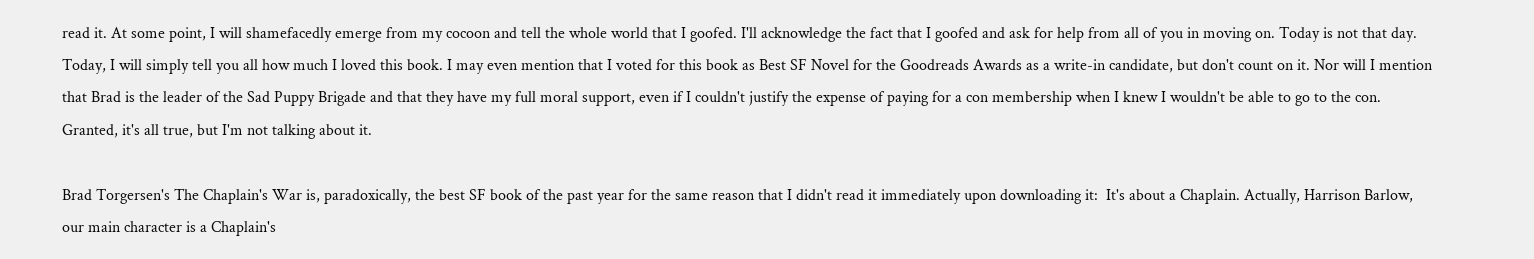read it. At some point, I will shamefacedly emerge from my cocoon and tell the whole world that I goofed. I'll acknowledge the fact that I goofed and ask for help from all of you in moving on. Today is not that day. Today, I will simply tell you all how much I loved this book. I may even mention that I voted for this book as Best SF Novel for the Goodreads Awards as a write-in candidate, but don't count on it. Nor will I mention that Brad is the leader of the Sad Puppy Brigade and that they have my full moral support, even if I couldn't justify the expense of paying for a con membership when I knew I wouldn't be able to go to the con. Granted, it's all true, but I'm not talking about it.

Brad Torgersen's The Chaplain's War is, paradoxically, the best SF book of the past year for the same reason that I didn't read it immediately upon downloading it:  It's about a Chaplain. Actually, Harrison Barlow, our main character is a Chaplain's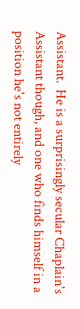Assistant.  He is a surprisingly secular Chaplain's Assistant though, and one who finds himself in a position he's not entirely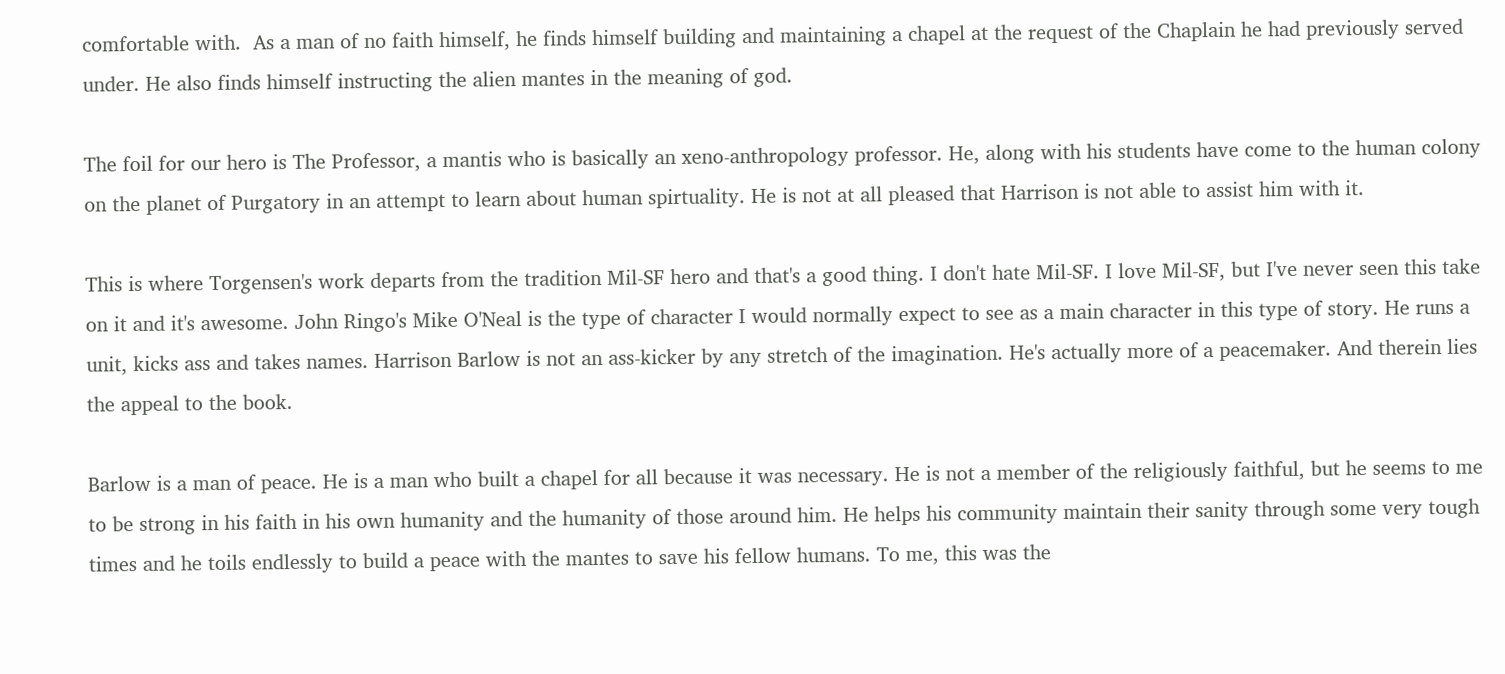comfortable with.  As a man of no faith himself, he finds himself building and maintaining a chapel at the request of the Chaplain he had previously served under. He also finds himself instructing the alien mantes in the meaning of god.

The foil for our hero is The Professor, a mantis who is basically an xeno-anthropology professor. He, along with his students have come to the human colony on the planet of Purgatory in an attempt to learn about human spirtuality. He is not at all pleased that Harrison is not able to assist him with it.

This is where Torgensen's work departs from the tradition Mil-SF hero and that's a good thing. I don't hate Mil-SF. I love Mil-SF, but I've never seen this take on it and it's awesome. John Ringo's Mike O'Neal is the type of character I would normally expect to see as a main character in this type of story. He runs a unit, kicks ass and takes names. Harrison Barlow is not an ass-kicker by any stretch of the imagination. He's actually more of a peacemaker. And therein lies the appeal to the book.

Barlow is a man of peace. He is a man who built a chapel for all because it was necessary. He is not a member of the religiously faithful, but he seems to me to be strong in his faith in his own humanity and the humanity of those around him. He helps his community maintain their sanity through some very tough times and he toils endlessly to build a peace with the mantes to save his fellow humans. To me, this was the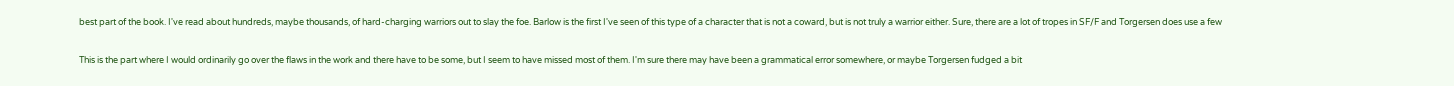best part of the book. I've read about hundreds, maybe thousands, of hard-charging warriors out to slay the foe. Barlow is the first I've seen of this type of a character that is not a coward, but is not truly a warrior either. Sure, there are a lot of tropes in SF/F and Torgersen does use a few

This is the part where I would ordinarily go over the flaws in the work and there have to be some, but I seem to have missed most of them. I'm sure there may have been a grammatical error somewhere, or maybe Torgersen fudged a bit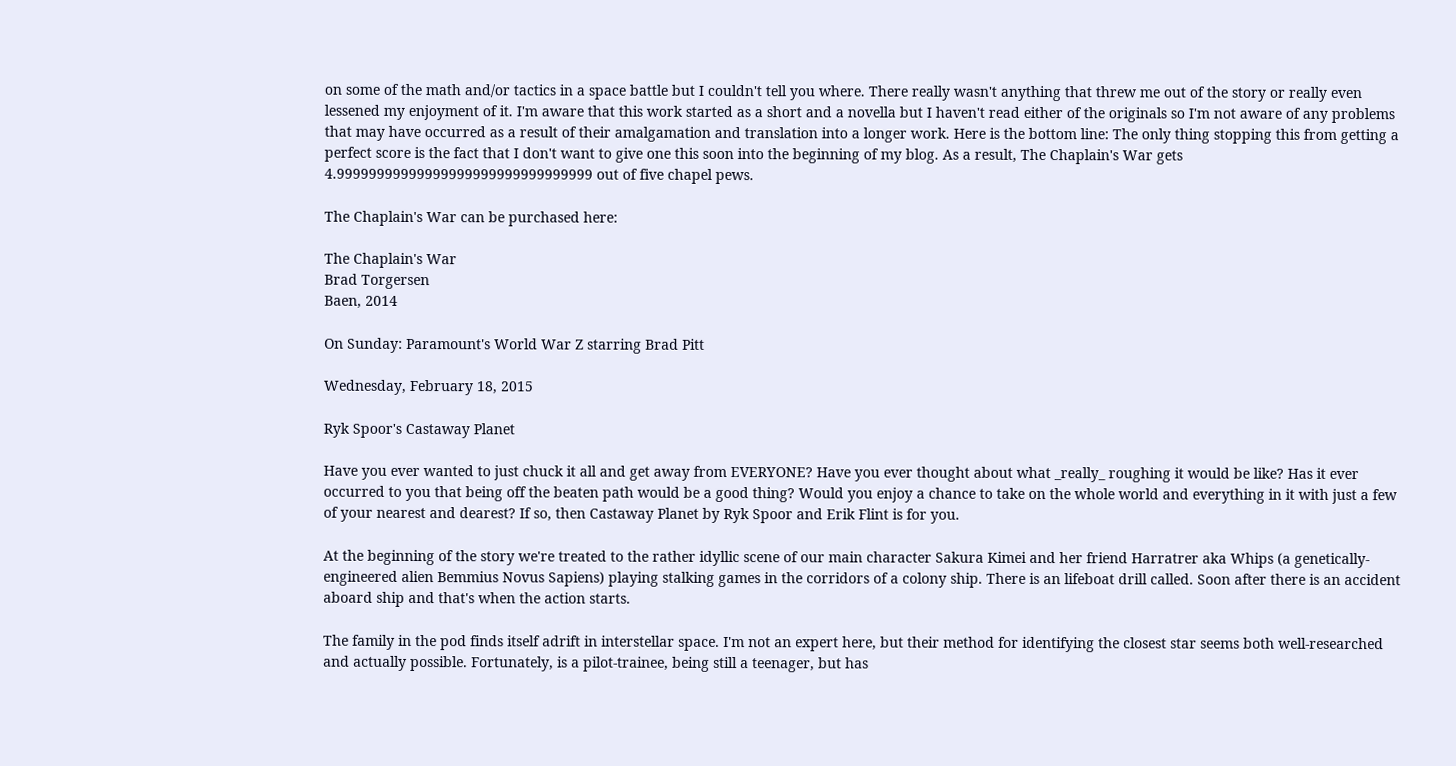on some of the math and/or tactics in a space battle but I couldn't tell you where. There really wasn't anything that threw me out of the story or really even lessened my enjoyment of it. I'm aware that this work started as a short and a novella but I haven't read either of the originals so I'm not aware of any problems that may have occurred as a result of their amalgamation and translation into a longer work. Here is the bottom line: The only thing stopping this from getting a perfect score is the fact that I don't want to give one this soon into the beginning of my blog. As a result, The Chaplain's War gets 4.99999999999999999999999999999999 out of five chapel pews.

The Chaplain's War can be purchased here:

The Chaplain's War
Brad Torgersen
Baen, 2014

On Sunday: Paramount's World War Z starring Brad Pitt

Wednesday, February 18, 2015

Ryk Spoor's Castaway Planet

Have you ever wanted to just chuck it all and get away from EVERYONE? Have you ever thought about what _really_ roughing it would be like? Has it ever occurred to you that being off the beaten path would be a good thing? Would you enjoy a chance to take on the whole world and everything in it with just a few of your nearest and dearest? If so, then Castaway Planet by Ryk Spoor and Erik Flint is for you.

At the beginning of the story we're treated to the rather idyllic scene of our main character Sakura Kimei and her friend Harratrer aka Whips (a genetically-engineered alien Bemmius Novus Sapiens) playing stalking games in the corridors of a colony ship. There is an lifeboat drill called. Soon after there is an accident aboard ship and that's when the action starts.

The family in the pod finds itself adrift in interstellar space. I'm not an expert here, but their method for identifying the closest star seems both well-researched and actually possible. Fortunately, is a pilot-trainee, being still a teenager, but has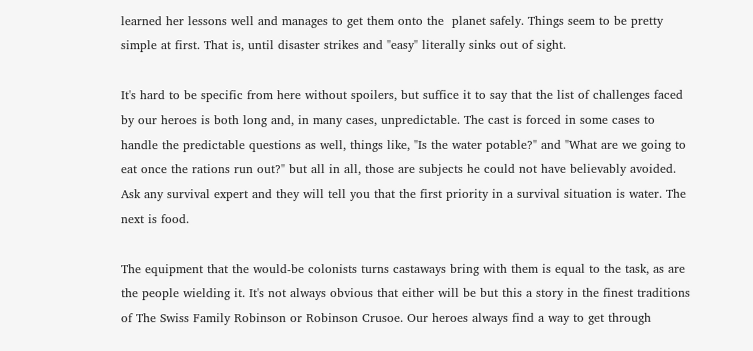learned her lessons well and manages to get them onto the  planet safely. Things seem to be pretty simple at first. That is, until disaster strikes and "easy" literally sinks out of sight.

It's hard to be specific from here without spoilers, but suffice it to say that the list of challenges faced by our heroes is both long and, in many cases, unpredictable. The cast is forced in some cases to handle the predictable questions as well, things like, "Is the water potable?" and "What are we going to eat once the rations run out?" but all in all, those are subjects he could not have believably avoided. Ask any survival expert and they will tell you that the first priority in a survival situation is water. The next is food.

The equipment that the would-be colonists turns castaways bring with them is equal to the task, as are the people wielding it. It's not always obvious that either will be but this a story in the finest traditions of The Swiss Family Robinson or Robinson Crusoe. Our heroes always find a way to get through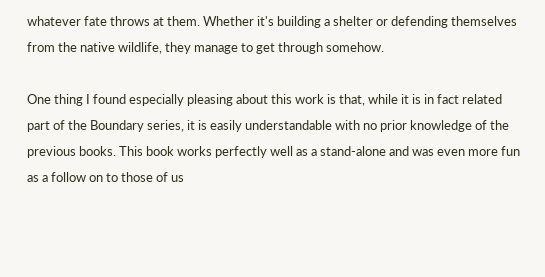whatever fate throws at them. Whether it's building a shelter or defending themselves from the native wildlife, they manage to get through somehow.

One thing I found especially pleasing about this work is that, while it is in fact related part of the Boundary series, it is easily understandable with no prior knowledge of the previous books. This book works perfectly well as a stand-alone and was even more fun as a follow on to those of us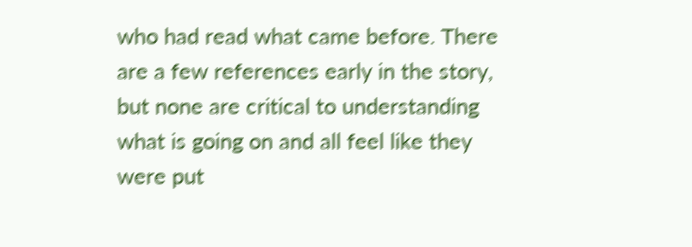who had read what came before. There are a few references early in the story, but none are critical to understanding what is going on and all feel like they were put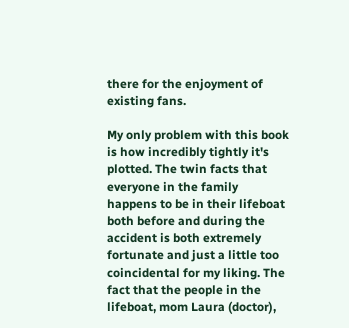there for the enjoyment of existing fans.

My only problem with this book is how incredibly tightly it's plotted. The twin facts that everyone in the family happens to be in their lifeboat both before and during the accident is both extremely fortunate and just a little too coincidental for my liking. The fact that the people in the lifeboat, mom Laura (doctor),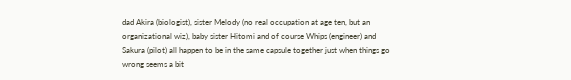dad Akira (biologist), sister Melody (no real occupation at age ten, but an organizational wiz), baby sister Hitomi and of course Whips (engineer) and Sakura (pilot) all happen to be in the same capsule together just when things go wrong seems a bit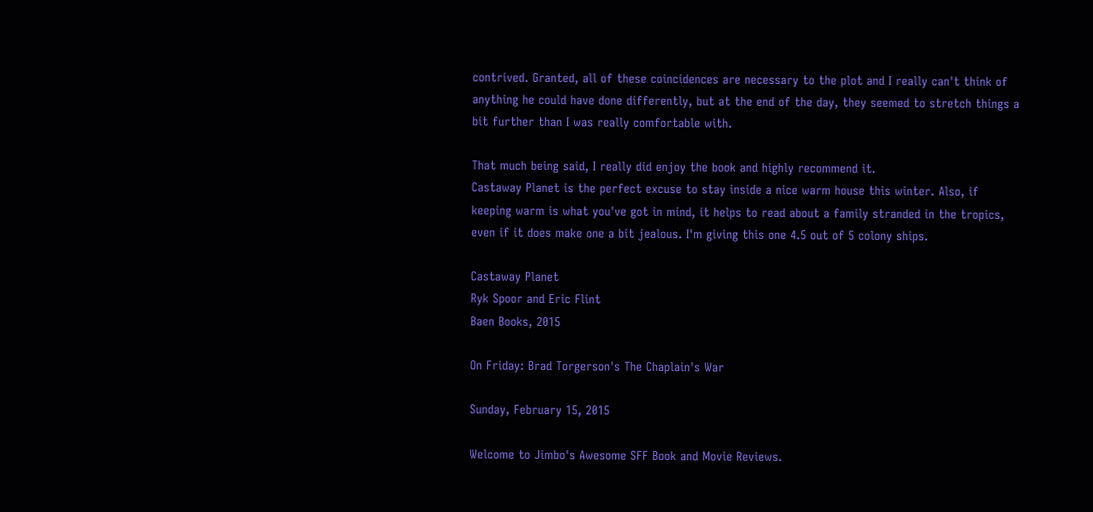contrived. Granted, all of these coincidences are necessary to the plot and I really can't think of anything he could have done differently, but at the end of the day, they seemed to stretch things a bit further than I was really comfortable with.

That much being said, I really did enjoy the book and highly recommend it.
Castaway Planet is the perfect excuse to stay inside a nice warm house this winter. Also, if keeping warm is what you've got in mind, it helps to read about a family stranded in the tropics, even if it does make one a bit jealous. I'm giving this one 4.5 out of 5 colony ships.

Castaway Planet
Ryk Spoor and Eric Flint
Baen Books, 2015

On Friday: Brad Torgerson's The Chaplain's War

Sunday, February 15, 2015

Welcome to Jimbo's Awesome SFF Book and Movie Reviews.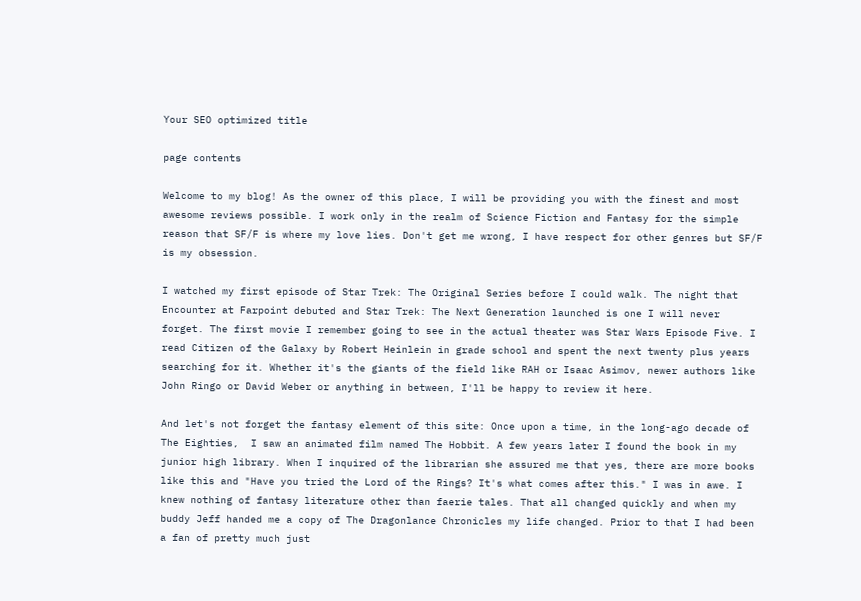Your SEO optimized title

page contents

Welcome to my blog! As the owner of this place, I will be providing you with the finest and most awesome reviews possible. I work only in the realm of Science Fiction and Fantasy for the simple reason that SF/F is where my love lies. Don't get me wrong, I have respect for other genres but SF/F is my obsession.

I watched my first episode of Star Trek: The Original Series before I could walk. The night that Encounter at Farpoint debuted and Star Trek: The Next Generation launched is one I will never forget. The first movie I remember going to see in the actual theater was Star Wars Episode Five. I read Citizen of the Galaxy by Robert Heinlein in grade school and spent the next twenty plus years searching for it. Whether it's the giants of the field like RAH or Isaac Asimov, newer authors like John Ringo or David Weber or anything in between, I'll be happy to review it here.

And let's not forget the fantasy element of this site: Once upon a time, in the long-ago decade of The Eighties,  I saw an animated film named The Hobbit. A few years later I found the book in my junior high library. When I inquired of the librarian she assured me that yes, there are more books like this and "Have you tried the Lord of the Rings? It's what comes after this." I was in awe. I knew nothing of fantasy literature other than faerie tales. That all changed quickly and when my buddy Jeff handed me a copy of The Dragonlance Chronicles my life changed. Prior to that I had been a fan of pretty much just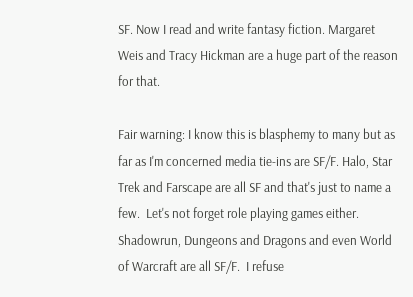SF. Now I read and write fantasy fiction. Margaret Weis and Tracy Hickman are a huge part of the reason for that.

Fair warning: I know this is blasphemy to many but as far as I'm concerned media tie-ins are SF/F. Halo, Star Trek and Farscape are all SF and that's just to name a few.  Let's not forget role playing games either. Shadowrun, Dungeons and Dragons and even World of Warcraft are all SF/F.  I refuse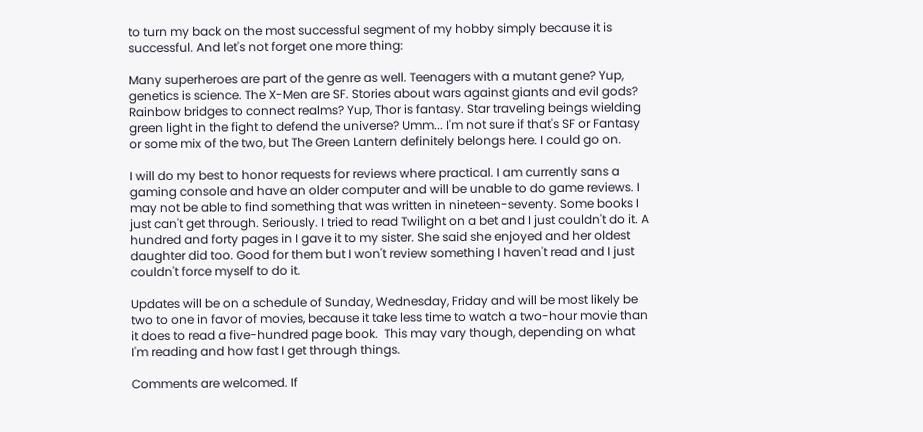to turn my back on the most successful segment of my hobby simply because it is successful. And let's not forget one more thing:

Many superheroes are part of the genre as well. Teenagers with a mutant gene? Yup, genetics is science. The X-Men are SF. Stories about wars against giants and evil gods? Rainbow bridges to connect realms? Yup, Thor is fantasy. Star traveling beings wielding green light in the fight to defend the universe? Umm... I'm not sure if that's SF or Fantasy or some mix of the two, but The Green Lantern definitely belongs here. I could go on.

I will do my best to honor requests for reviews where practical. I am currently sans a gaming console and have an older computer and will be unable to do game reviews. I may not be able to find something that was written in nineteen-seventy. Some books I just can't get through. Seriously. I tried to read Twilight on a bet and I just couldn't do it. A hundred and forty pages in I gave it to my sister. She said she enjoyed and her oldest daughter did too. Good for them but I won't review something I haven't read and I just couldn't force myself to do it.

Updates will be on a schedule of Sunday, Wednesday, Friday and will be most likely be two to one in favor of movies, because it take less time to watch a two-hour movie than it does to read a five-hundred page book.  This may vary though, depending on what I'm reading and how fast I get through things.

Comments are welcomed. If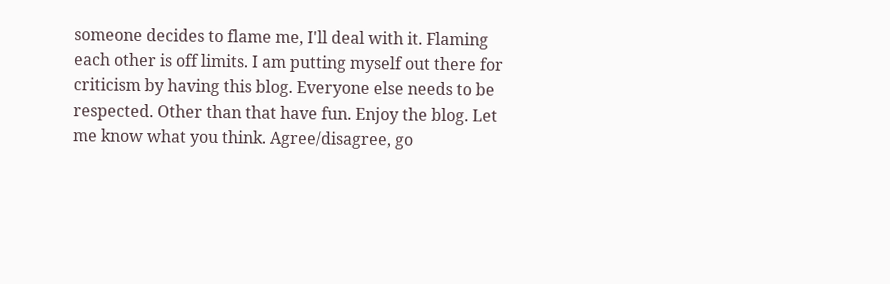someone decides to flame me, I'll deal with it. Flaming each other is off limits. I am putting myself out there for criticism by having this blog. Everyone else needs to be respected. Other than that have fun. Enjoy the blog. Let me know what you think. Agree/disagree, go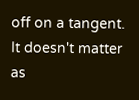off on a tangent. It doesn't matter as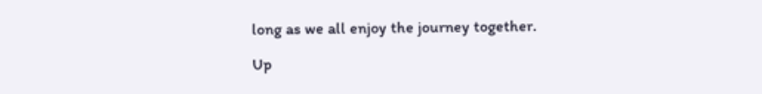long as we all enjoy the journey together.

Up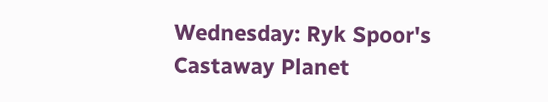Wednesday: Ryk Spoor's Castaway Planet